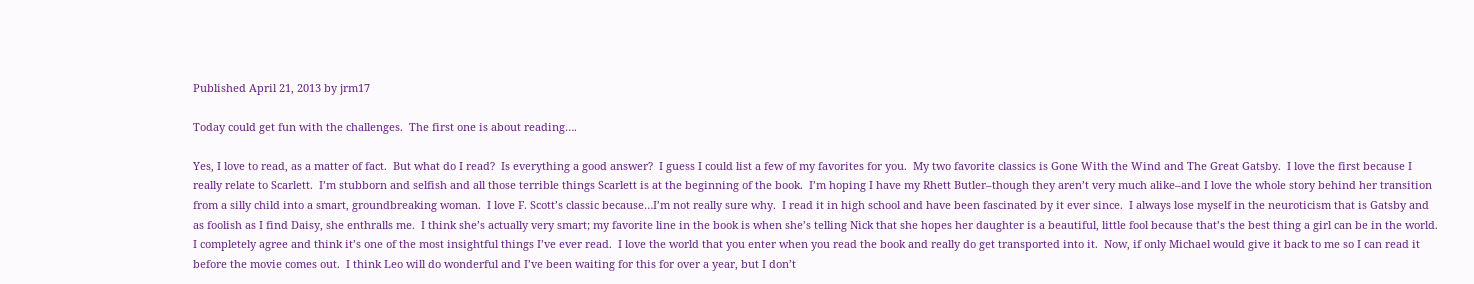Published April 21, 2013 by jrm17

Today could get fun with the challenges.  The first one is about reading….

Yes, I love to read, as a matter of fact.  But what do I read?  Is everything a good answer?  I guess I could list a few of my favorites for you.  My two favorite classics is Gone With the Wind and The Great Gatsby.  I love the first because I really relate to Scarlett.  I’m stubborn and selfish and all those terrible things Scarlett is at the beginning of the book.  I’m hoping I have my Rhett Butler–though they aren’t very much alike–and I love the whole story behind her transition from a silly child into a smart, groundbreaking woman.  I love F. Scott’s classic because…I’m not really sure why.  I read it in high school and have been fascinated by it ever since.  I always lose myself in the neuroticism that is Gatsby and as foolish as I find Daisy, she enthralls me.  I think she’s actually very smart; my favorite line in the book is when she’s telling Nick that she hopes her daughter is a beautiful, little fool because that’s the best thing a girl can be in the world.  I completely agree and think it’s one of the most insightful things I’ve ever read.  I love the world that you enter when you read the book and really do get transported into it.  Now, if only Michael would give it back to me so I can read it before the movie comes out.  I think Leo will do wonderful and I’ve been waiting for this for over a year, but I don’t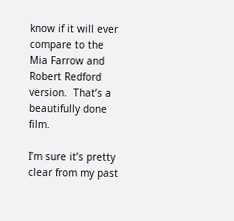know if it will ever compare to the Mia Farrow and Robert Redford version.  That’s a beautifully done film.

I’m sure it’s pretty clear from my past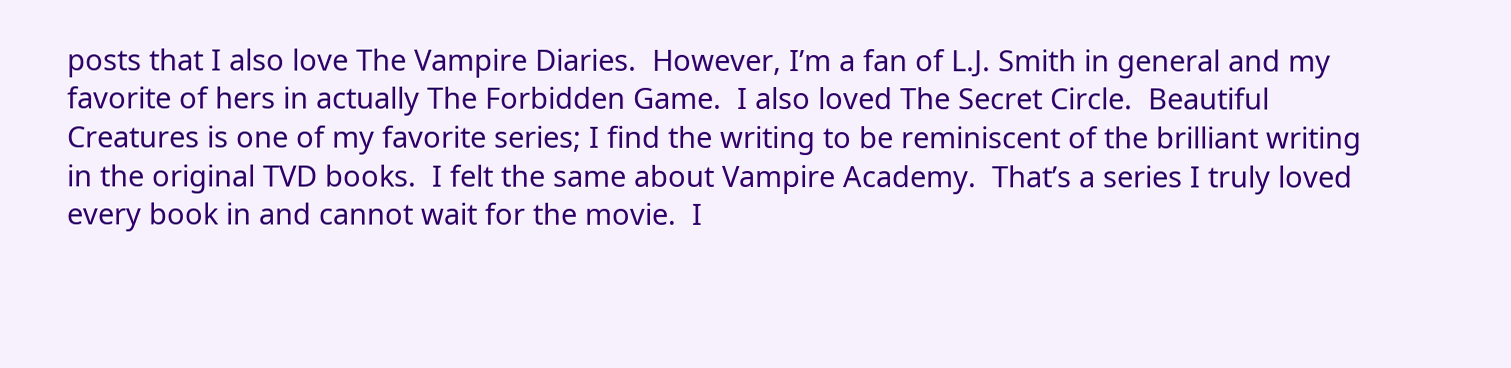posts that I also love The Vampire Diaries.  However, I’m a fan of L.J. Smith in general and my favorite of hers in actually The Forbidden Game.  I also loved The Secret Circle.  Beautiful Creatures is one of my favorite series; I find the writing to be reminiscent of the brilliant writing in the original TVD books.  I felt the same about Vampire Academy.  That’s a series I truly loved every book in and cannot wait for the movie.  I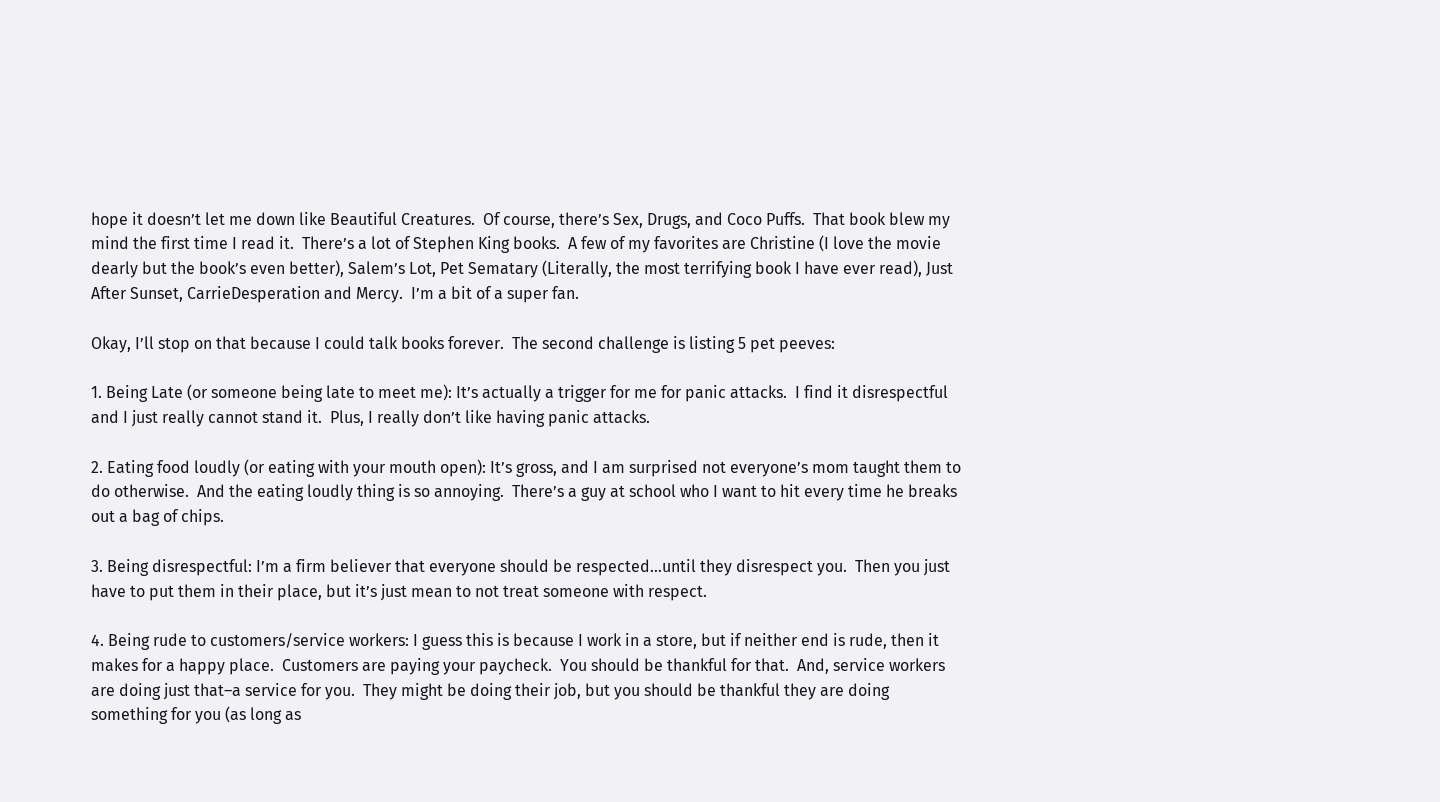hope it doesn’t let me down like Beautiful Creatures.  Of course, there’s Sex, Drugs, and Coco Puffs.  That book blew my mind the first time I read it.  There’s a lot of Stephen King books.  A few of my favorites are Christine (I love the movie dearly but the book’s even better), Salem’s Lot, Pet Sematary (Literally, the most terrifying book I have ever read), Just After Sunset, CarrieDesperation and Mercy.  I’m a bit of a super fan.

Okay, I’ll stop on that because I could talk books forever.  The second challenge is listing 5 pet peeves:

1. Being Late (or someone being late to meet me): It’s actually a trigger for me for panic attacks.  I find it disrespectful and I just really cannot stand it.  Plus, I really don’t like having panic attacks.

2. Eating food loudly (or eating with your mouth open): It’s gross, and I am surprised not everyone’s mom taught them to do otherwise.  And the eating loudly thing is so annoying.  There’s a guy at school who I want to hit every time he breaks out a bag of chips.

3. Being disrespectful: I’m a firm believer that everyone should be respected…until they disrespect you.  Then you just have to put them in their place, but it’s just mean to not treat someone with respect.

4. Being rude to customers/service workers: I guess this is because I work in a store, but if neither end is rude, then it makes for a happy place.  Customers are paying your paycheck.  You should be thankful for that.  And, service workers are doing just that–a service for you.  They might be doing their job, but you should be thankful they are doing something for you (as long as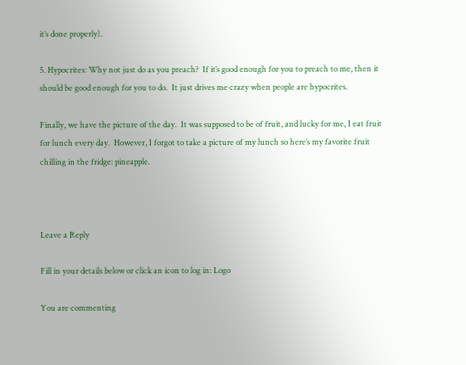it’s done properly).

5. Hypocrites: Why not just do as you preach?  If it’s good enough for you to preach to me, then it should be good enough for you to do.  It just drives me crazy when people are hypocrites.

Finally, we have the picture of the day.  It was supposed to be of fruit, and lucky for me, I eat fruit for lunch every day.  However, I forgot to take a picture of my lunch so here’s my favorite fruit chilling in the fridge: pineapple.



Leave a Reply

Fill in your details below or click an icon to log in: Logo

You are commenting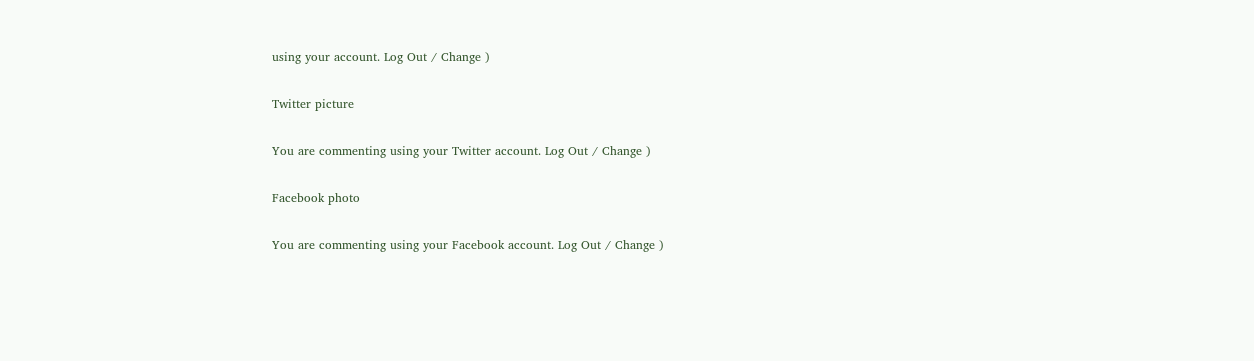using your account. Log Out / Change )

Twitter picture

You are commenting using your Twitter account. Log Out / Change )

Facebook photo

You are commenting using your Facebook account. Log Out / Change )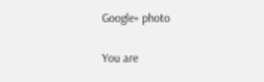Google+ photo

You are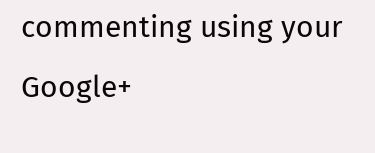commenting using your Google+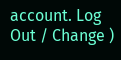account. Log Out / Change )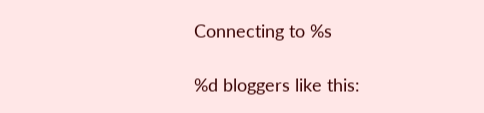Connecting to %s

%d bloggers like this: